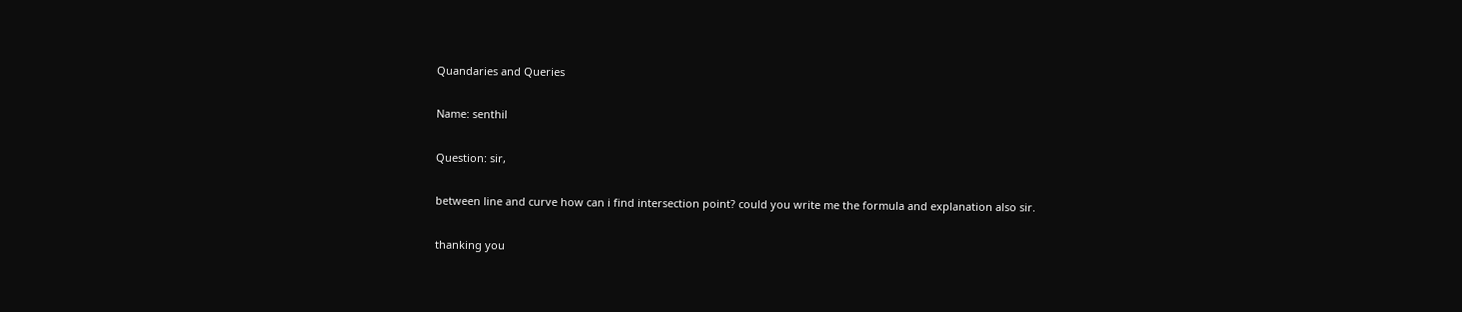Quandaries and Queries

Name: senthil

Question: sir,

between line and curve how can i find intersection point? could you write me the formula and explanation also sir.

thanking you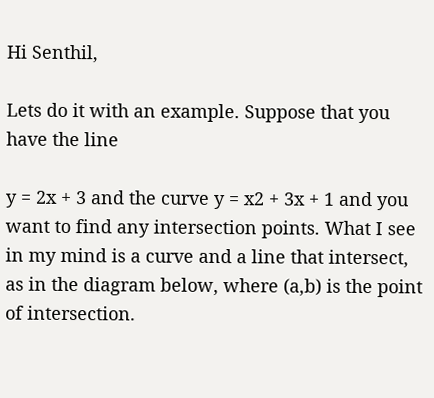Hi Senthil,

Lets do it with an example. Suppose that you have the line

y = 2x + 3 and the curve y = x2 + 3x + 1 and you want to find any intersection points. What I see in my mind is a curve and a line that intersect, as in the diagram below, where (a,b) is the point of intersection.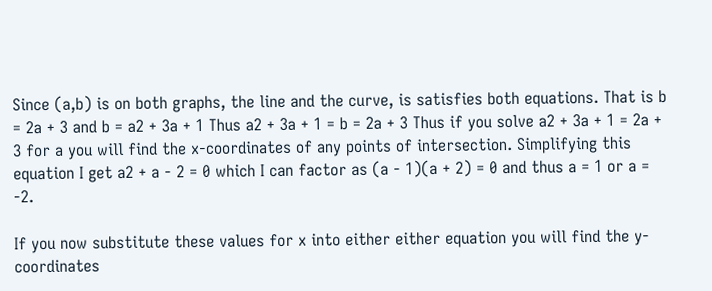Since (a,b) is on both graphs, the line and the curve, is satisfies both equations. That is b = 2a + 3 and b = a2 + 3a + 1 Thus a2 + 3a + 1 = b = 2a + 3 Thus if you solve a2 + 3a + 1 = 2a + 3 for a you will find the x-coordinates of any points of intersection. Simplifying this equation I get a2 + a - 2 = 0 which I can factor as (a - 1)(a + 2) = 0 and thus a = 1 or a = -2.

If you now substitute these values for x into either either equation you will find the y-coordinates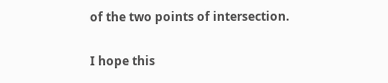of the two points of intersection.

I hope this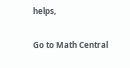helps,

Go to Math Central